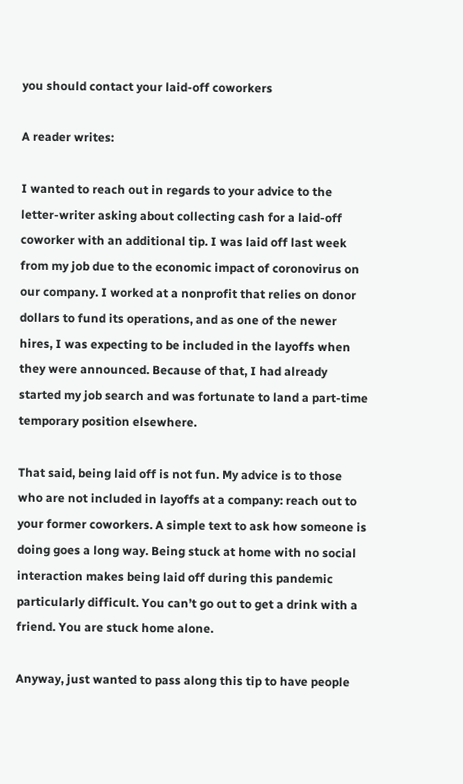you should contact your laid-off coworkers

A reader writes:

I wanted to reach out in regards to your advice to the letter-writer asking about collecting cash for a laid-off coworker with an additional tip. I was laid off last week from my job due to the economic impact of coronovirus on our company. I worked at a nonprofit that relies on donor dollars to fund its operations, and as one of the newer hires, I was expecting to be included in the layoffs when they were announced. Because of that, I had already started my job search and was fortunate to land a part-time temporary position elsewhere.

That said, being laid off is not fun. My advice is to those who are not included in layoffs at a company: reach out to your former coworkers. A simple text to ask how someone is doing goes a long way. Being stuck at home with no social interaction makes being laid off during this pandemic particularly difficult. You can’t go out to get a drink with a friend. You are stuck home alone.

Anyway, just wanted to pass along this tip to have people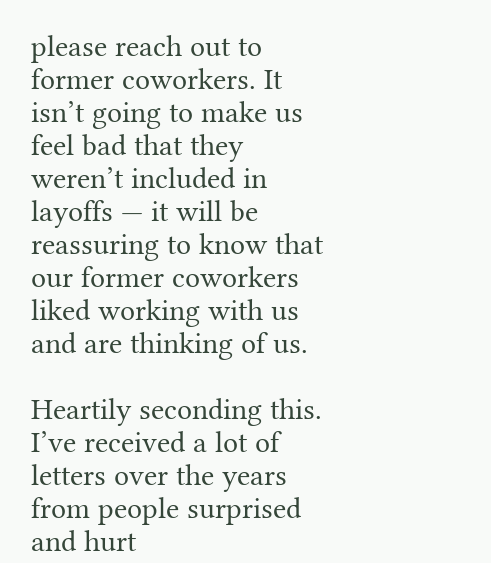please reach out to former coworkers. It isn’t going to make us feel bad that they weren’t included in layoffs — it will be reassuring to know that our former coworkers liked working with us and are thinking of us.

Heartily seconding this. I’ve received a lot of letters over the years from people surprised and hurt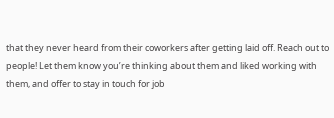that they never heard from their coworkers after getting laid off. Reach out to people! Let them know you’re thinking about them and liked working with them, and offer to stay in touch for job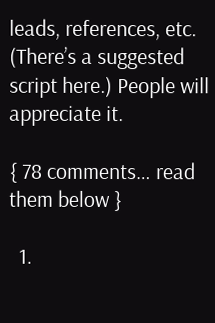leads, references, etc. (There’s a suggested script here.) People will appreciate it.

{ 78 comments… read them below }

  1.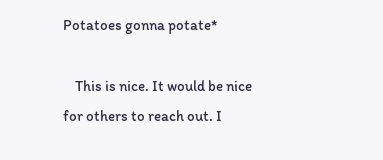Potatoes gonna potate*

    This is nice. It would be nice for others to reach out. I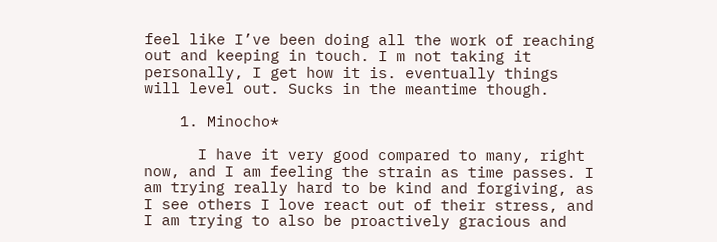feel like I’ve been doing all the work of reaching out and keeping in touch. I m not taking it personally, I get how it is. eventually things will level out. Sucks in the meantime though.

    1. Minocho*

      I have it very good compared to many, right now, and I am feeling the strain as time passes. I am trying really hard to be kind and forgiving, as I see others I love react out of their stress, and I am trying to also be proactively gracious and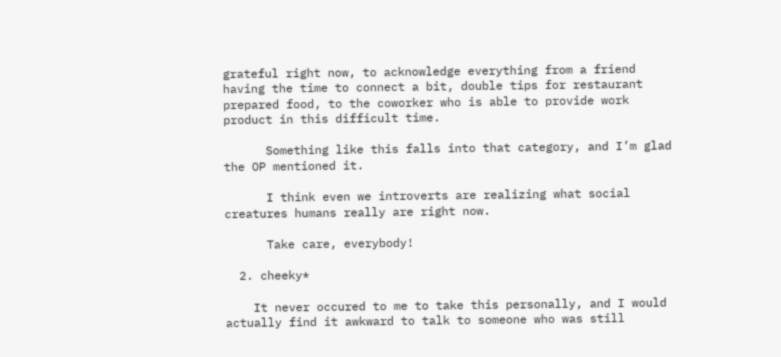grateful right now, to acknowledge everything from a friend having the time to connect a bit, double tips for restaurant prepared food, to the coworker who is able to provide work product in this difficult time.

      Something like this falls into that category, and I’m glad the OP mentioned it.

      I think even we introverts are realizing what social creatures humans really are right now.

      Take care, everybody!

  2. cheeky*

    It never occured to me to take this personally, and I would actually find it awkward to talk to someone who was still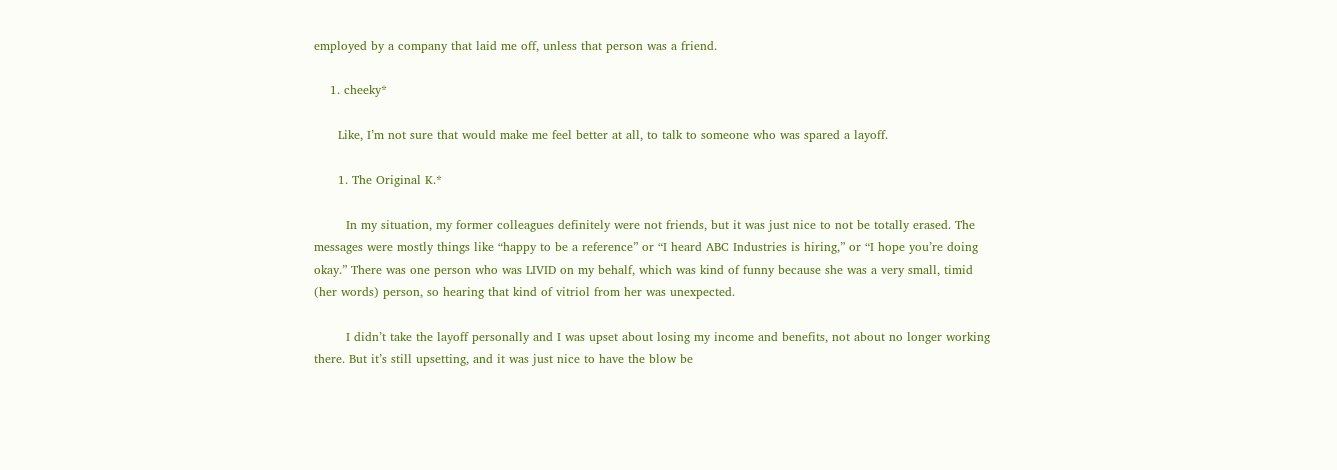employed by a company that laid me off, unless that person was a friend.

    1. cheeky*

      Like, I’m not sure that would make me feel better at all, to talk to someone who was spared a layoff.

      1. The Original K.*

        In my situation, my former colleagues definitely were not friends, but it was just nice to not be totally erased. The messages were mostly things like “happy to be a reference” or “I heard ABC Industries is hiring,” or “I hope you’re doing okay.” There was one person who was LIVID on my behalf, which was kind of funny because she was a very small, timid (her words) person, so hearing that kind of vitriol from her was unexpected.

        I didn’t take the layoff personally and I was upset about losing my income and benefits, not about no longer working there. But it’s still upsetting, and it was just nice to have the blow be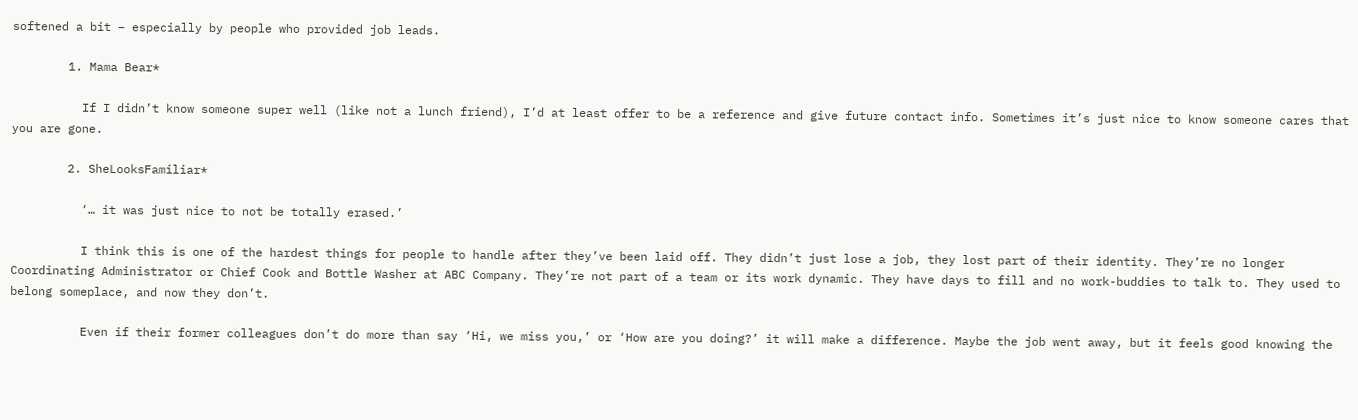softened a bit – especially by people who provided job leads.

        1. Mama Bear*

          If I didn’t know someone super well (like not a lunch friend), I’d at least offer to be a reference and give future contact info. Sometimes it’s just nice to know someone cares that you are gone.

        2. SheLooksFamiliar*

          ‘… it was just nice to not be totally erased.’

          I think this is one of the hardest things for people to handle after they’ve been laid off. They didn’t just lose a job, they lost part of their identity. They’re no longer Coordinating Administrator or Chief Cook and Bottle Washer at ABC Company. They’re not part of a team or its work dynamic. They have days to fill and no work-buddies to talk to. They used to belong someplace, and now they don’t.

          Even if their former colleagues don’t do more than say ‘Hi, we miss you,’ or ‘How are you doing?’ it will make a difference. Maybe the job went away, but it feels good knowing the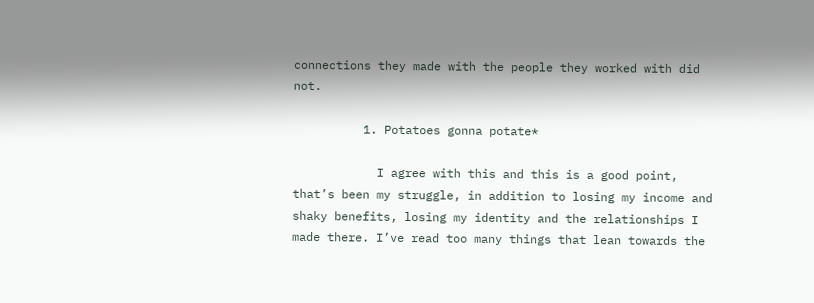connections they made with the people they worked with did not.

          1. Potatoes gonna potate*

            I agree with this and this is a good point, that’s been my struggle, in addition to losing my income and shaky benefits, losing my identity and the relationships I made there. I’ve read too many things that lean towards the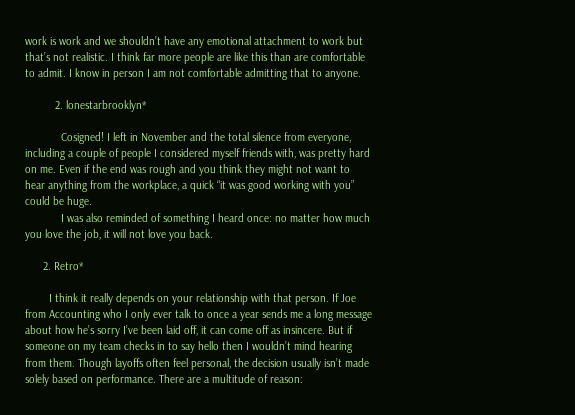work is work and we shouldn’t have any emotional attachment to work but that’s not realistic. I think far more people are like this than are comfortable to admit. I know in person I am not comfortable admitting that to anyone.

          2. lonestarbrooklyn*

            Cosigned! I left in November and the total silence from everyone, including a couple of people I considered myself friends with, was pretty hard on me. Even if the end was rough and you think they might not want to hear anything from the workplace, a quick “it was good working with you” could be huge.
            I was also reminded of something I heard once: no matter how much you love the job, it will not love you back.

      2. Retro*

        I think it really depends on your relationship with that person. If Joe from Accounting who I only ever talk to once a year sends me a long message about how he’s sorry I’ve been laid off, it can come off as insincere. But if someone on my team checks in to say hello then I wouldn’t mind hearing from them. Though layoffs often feel personal, the decision usually isn’t made solely based on performance. There are a multitude of reason: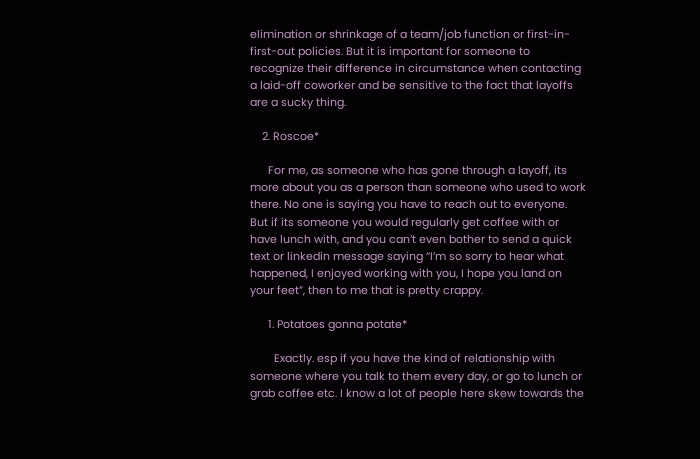elimination or shrinkage of a team/job function or first-in-first-out policies. But it is important for someone to recognize their difference in circumstance when contacting a laid-off coworker and be sensitive to the fact that layoffs are a sucky thing.

    2. Roscoe*

      For me, as someone who has gone through a layoff, its more about you as a person than someone who used to work there. No one is saying you have to reach out to everyone. But if its someone you would regularly get coffee with or have lunch with, and you can’t even bother to send a quick text or linkedin message saying “I’m so sorry to hear what happened, I enjoyed working with you, I hope you land on your feet”, then to me that is pretty crappy.

      1. Potatoes gonna potate*

        Exactly. esp if you have the kind of relationship with someone where you talk to them every day, or go to lunch or grab coffee etc. I know a lot of people here skew towards the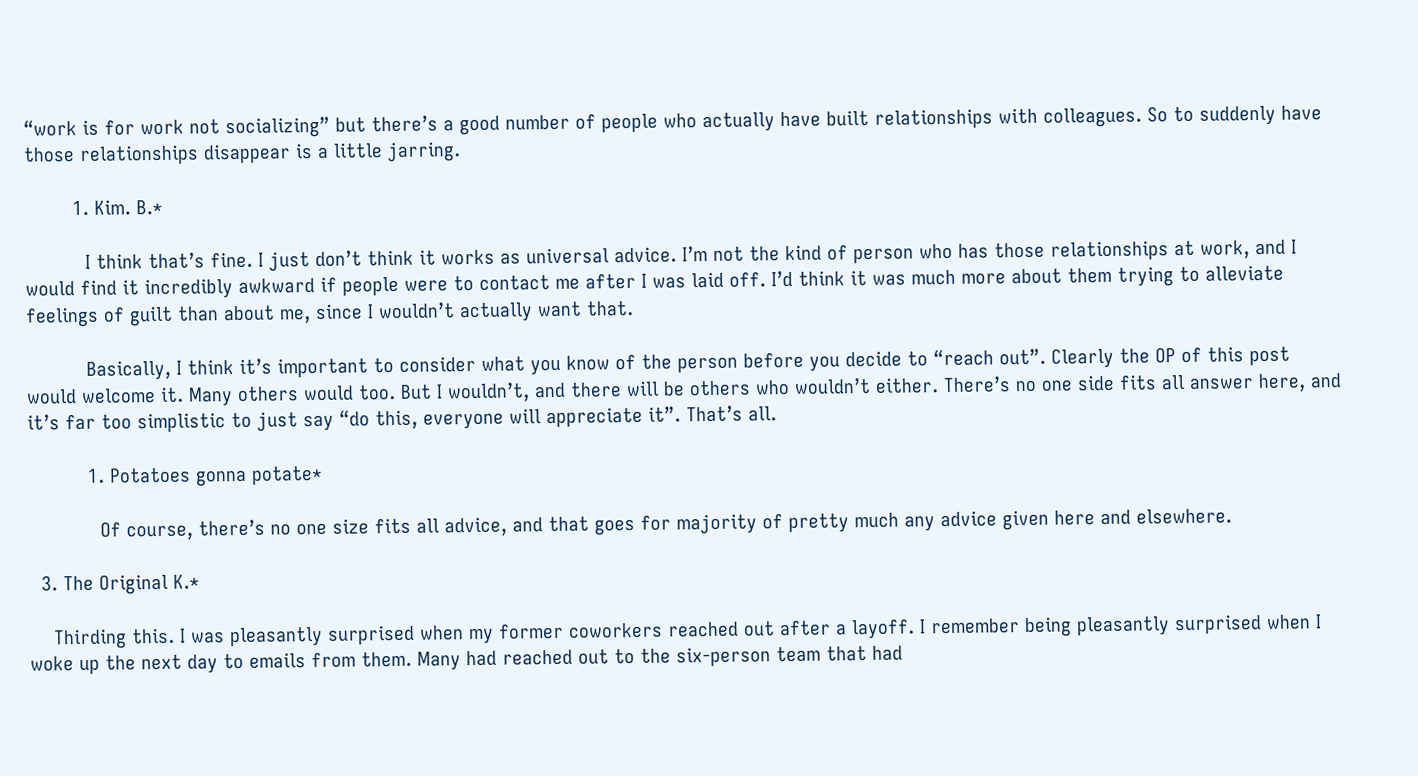“work is for work not socializing” but there’s a good number of people who actually have built relationships with colleagues. So to suddenly have those relationships disappear is a little jarring.

        1. Kim. B.*

          I think that’s fine. I just don’t think it works as universal advice. I’m not the kind of person who has those relationships at work, and I would find it incredibly awkward if people were to contact me after I was laid off. I’d think it was much more about them trying to alleviate feelings of guilt than about me, since I wouldn’t actually want that.

          Basically, I think it’s important to consider what you know of the person before you decide to “reach out”. Clearly the OP of this post would welcome it. Many others would too. But I wouldn’t, and there will be others who wouldn’t either. There’s no one side fits all answer here, and it’s far too simplistic to just say “do this, everyone will appreciate it”. That’s all.

          1. Potatoes gonna potate*

            Of course, there’s no one size fits all advice, and that goes for majority of pretty much any advice given here and elsewhere.

  3. The Original K.*

    Thirding this. I was pleasantly surprised when my former coworkers reached out after a layoff. I remember being pleasantly surprised when I woke up the next day to emails from them. Many had reached out to the six-person team that had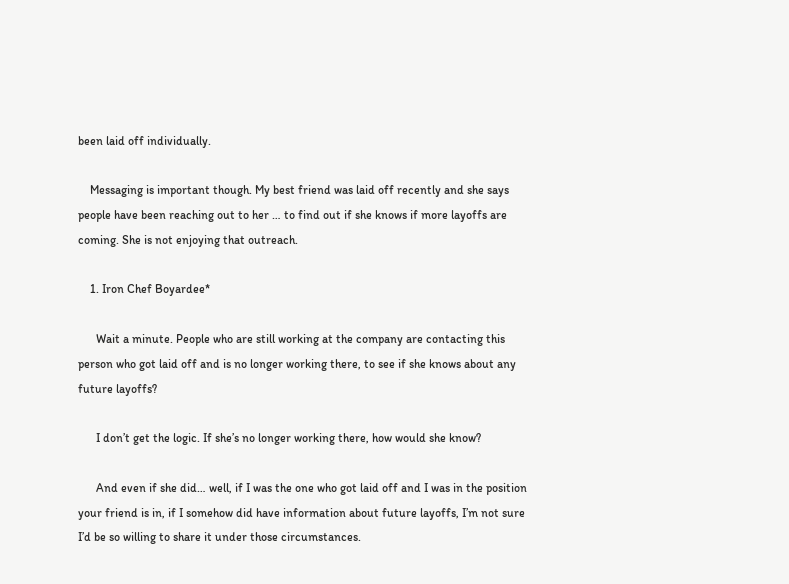been laid off individually.

    Messaging is important though. My best friend was laid off recently and she says people have been reaching out to her … to find out if she knows if more layoffs are coming. She is not enjoying that outreach.

    1. Iron Chef Boyardee*

      Wait a minute. People who are still working at the company are contacting this person who got laid off and is no longer working there, to see if she knows about any future layoffs?

      I don’t get the logic. If she’s no longer working there, how would she know?

      And even if she did… well, if I was the one who got laid off and I was in the position your friend is in, if I somehow did have information about future layoffs, I’m not sure I’d be so willing to share it under those circumstances.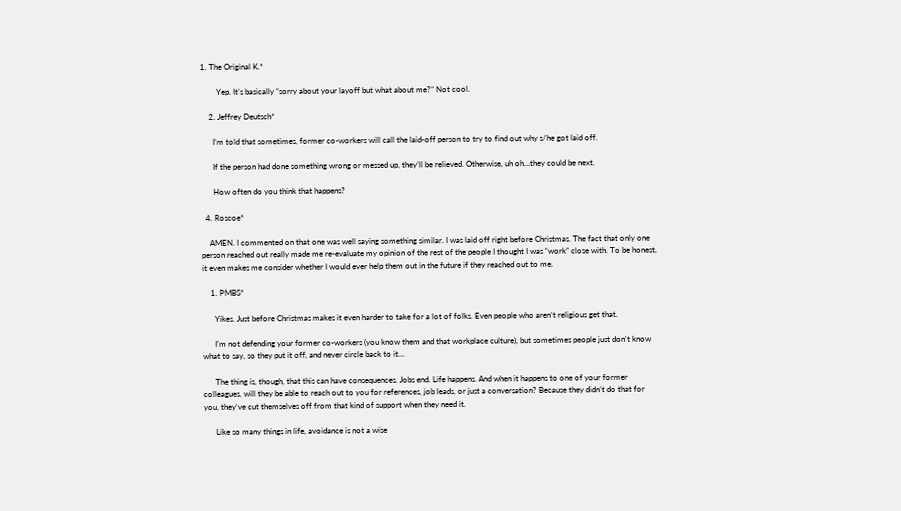1. The Original K.*

        Yep. It’s basically “sorry about your layoff but what about me?” Not cool.

    2. Jeffrey Deutsch*

      I’m told that sometimes, former co-workers will call the laid-off person to try to find out why s/he got laid off.

      If the person had done something wrong or messed up, they’ll be relieved. Otherwise, uh oh…they could be next.

      How often do you think that happens?

  4. Roscoe*

    AMEN. I commented on that one was well saying something similar. I was laid off right before Christmas. The fact that only one person reached out really made me re-evaluate my opinion of the rest of the people I thought I was “work” close with. To be honest, it even makes me consider whether I would ever help them out in the future if they reached out to me.

    1. PMBS*

      Yikes. Just before Christmas makes it even harder to take for a lot of folks. Even people who aren’t religious get that.

      I’m not defending your former co-workers (you know them and that workplace culture), but sometimes people just don’t know what to say, so they put it off, and never circle back to it…

      The thing is, though, that this can have consequences. Jobs end. Life happens. And when it happens to one of your former colleagues, will they be able to reach out to you for references, job leads, or just a conversation? Because they didn’t do that for you, they’ve cut themselves off from that kind of support when they need it.

      Like so many things in life, avoidance is not a wise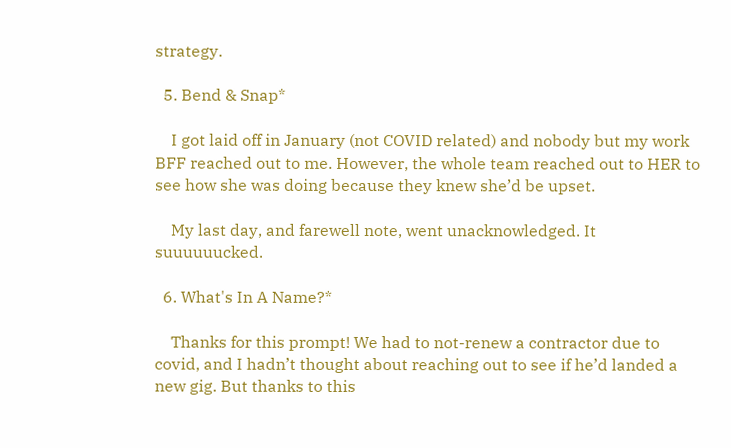strategy.

  5. Bend & Snap*

    I got laid off in January (not COVID related) and nobody but my work BFF reached out to me. However, the whole team reached out to HER to see how she was doing because they knew she’d be upset.

    My last day, and farewell note, went unacknowledged. It suuuuuucked.

  6. What's In A Name?*

    Thanks for this prompt! We had to not-renew a contractor due to covid, and I hadn’t thought about reaching out to see if he’d landed a new gig. But thanks to this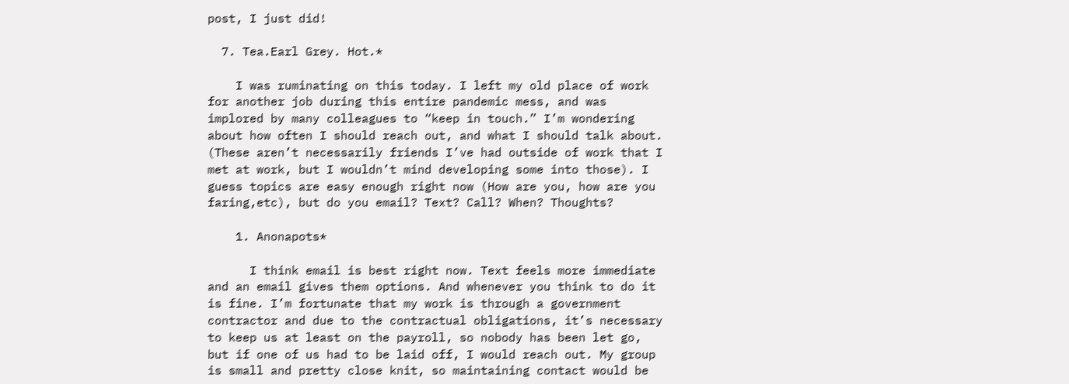post, I just did!

  7. Tea.Earl Grey. Hot.*

    I was ruminating on this today. I left my old place of work for another job during this entire pandemic mess, and was implored by many colleagues to “keep in touch.” I’m wondering about how often I should reach out, and what I should talk about. (These aren’t necessarily friends I’ve had outside of work that I met at work, but I wouldn’t mind developing some into those). I guess topics are easy enough right now (How are you, how are you faring,etc), but do you email? Text? Call? When? Thoughts?

    1. Anonapots*

      I think email is best right now. Text feels more immediate and an email gives them options. And whenever you think to do it is fine. I’m fortunate that my work is through a government contractor and due to the contractual obligations, it’s necessary to keep us at least on the payroll, so nobody has been let go, but if one of us had to be laid off, I would reach out. My group is small and pretty close knit, so maintaining contact would be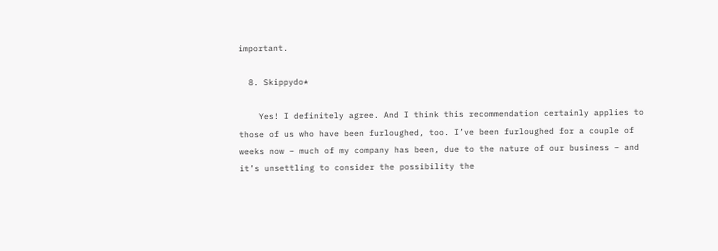important.

  8. Skippydo*

    Yes! I definitely agree. And I think this recommendation certainly applies to those of us who have been furloughed, too. I’ve been furloughed for a couple of weeks now – much of my company has been, due to the nature of our business – and it’s unsettling to consider the possibility the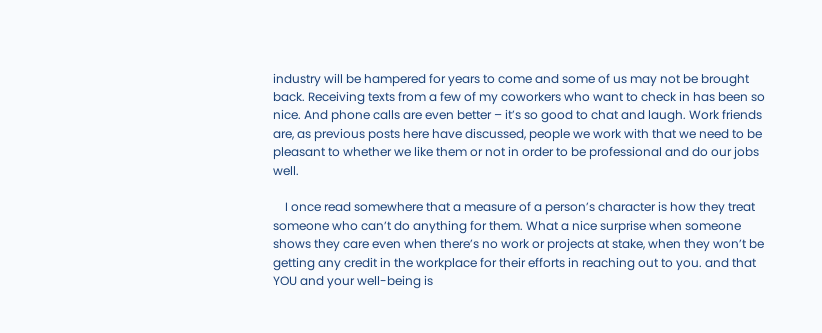industry will be hampered for years to come and some of us may not be brought back. Receiving texts from a few of my coworkers who want to check in has been so nice. And phone calls are even better – it’s so good to chat and laugh. Work friends are, as previous posts here have discussed, people we work with that we need to be pleasant to whether we like them or not in order to be professional and do our jobs well.

    I once read somewhere that a measure of a person’s character is how they treat someone who can’t do anything for them. What a nice surprise when someone shows they care even when there’s no work or projects at stake, when they won’t be getting any credit in the workplace for their efforts in reaching out to you. and that YOU and your well-being is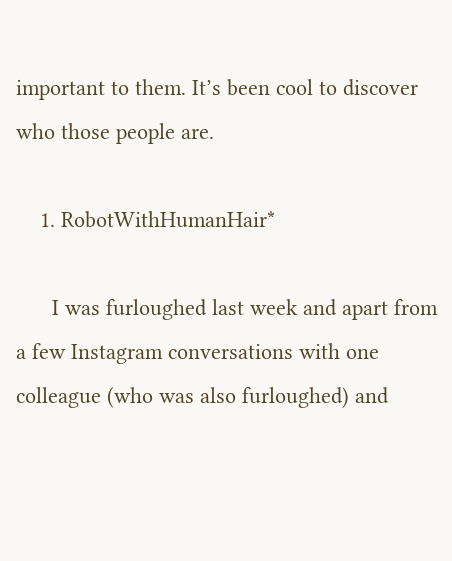important to them. It’s been cool to discover who those people are.

    1. RobotWithHumanHair*

      I was furloughed last week and apart from a few Instagram conversations with one colleague (who was also furloughed) and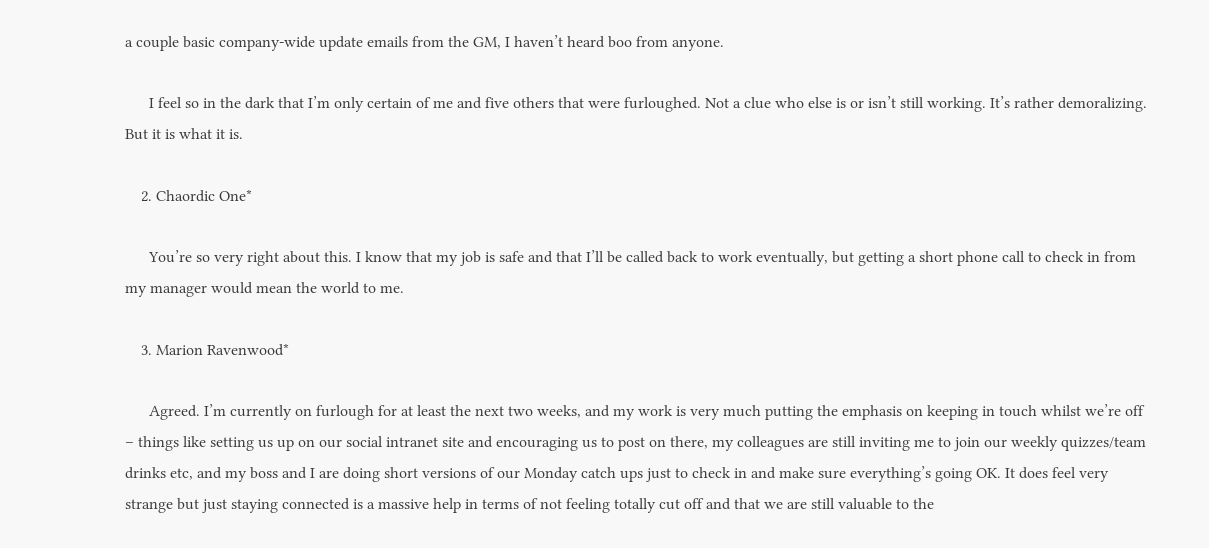a couple basic company-wide update emails from the GM, I haven’t heard boo from anyone.

      I feel so in the dark that I’m only certain of me and five others that were furloughed. Not a clue who else is or isn’t still working. It’s rather demoralizing. But it is what it is.

    2. Chaordic One*

      You’re so very right about this. I know that my job is safe and that I’ll be called back to work eventually, but getting a short phone call to check in from my manager would mean the world to me.

    3. Marion Ravenwood*

      Agreed. I’m currently on furlough for at least the next two weeks, and my work is very much putting the emphasis on keeping in touch whilst we’re off – things like setting us up on our social intranet site and encouraging us to post on there, my colleagues are still inviting me to join our weekly quizzes/team drinks etc, and my boss and I are doing short versions of our Monday catch ups just to check in and make sure everything’s going OK. It does feel very strange but just staying connected is a massive help in terms of not feeling totally cut off and that we are still valuable to the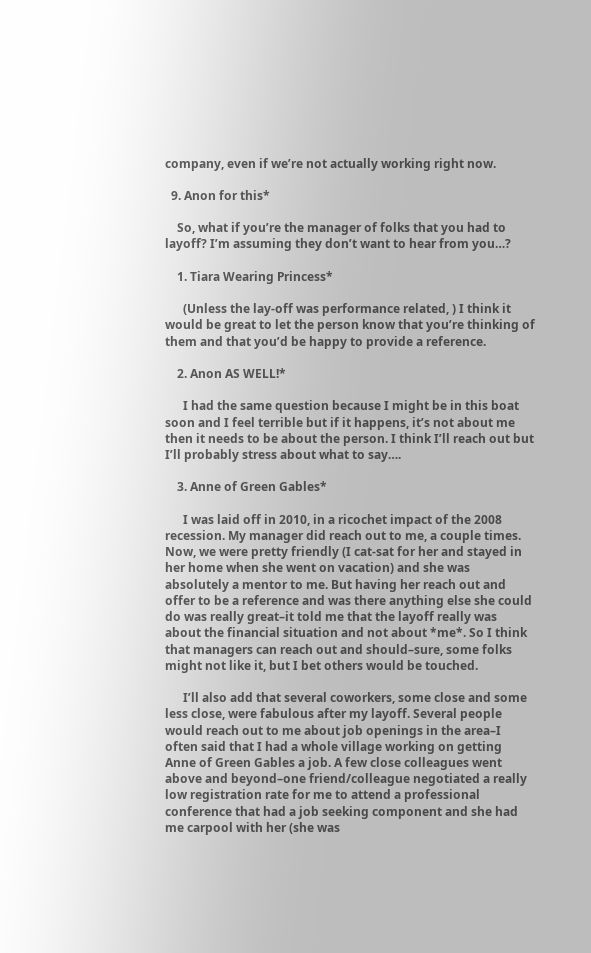company, even if we’re not actually working right now.

  9. Anon for this*

    So, what if you’re the manager of folks that you had to layoff? I’m assuming they don’t want to hear from you…?

    1. Tiara Wearing Princess*

      (Unless the lay-off was performance related, ) I think it would be great to let the person know that you’re thinking of them and that you’d be happy to provide a reference.

    2. Anon AS WELL!*

      I had the same question because I might be in this boat soon and I feel terrible but if it happens, it’s not about me then it needs to be about the person. I think I’ll reach out but I’ll probably stress about what to say….

    3. Anne of Green Gables*

      I was laid off in 2010, in a ricochet impact of the 2008 recession. My manager did reach out to me, a couple times. Now, we were pretty friendly (I cat-sat for her and stayed in her home when she went on vacation) and she was absolutely a mentor to me. But having her reach out and offer to be a reference and was there anything else she could do was really great–it told me that the layoff really was about the financial situation and not about *me*. So I think that managers can reach out and should–sure, some folks might not like it, but I bet others would be touched.

      I’ll also add that several coworkers, some close and some less close, were fabulous after my layoff. Several people would reach out to me about job openings in the area–I often said that I had a whole village working on getting Anne of Green Gables a job. A few close colleagues went above and beyond–one friend/colleague negotiated a really low registration rate for me to attend a professional conference that had a job seeking component and she had me carpool with her (she was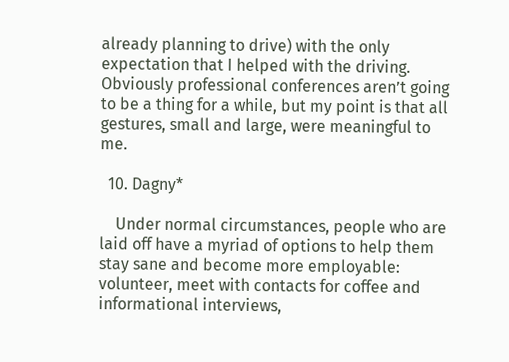already planning to drive) with the only expectation that I helped with the driving. Obviously professional conferences aren’t going to be a thing for a while, but my point is that all gestures, small and large, were meaningful to me.

  10. Dagny*

    Under normal circumstances, people who are laid off have a myriad of options to help them stay sane and become more employable: volunteer, meet with contacts for coffee and informational interviews,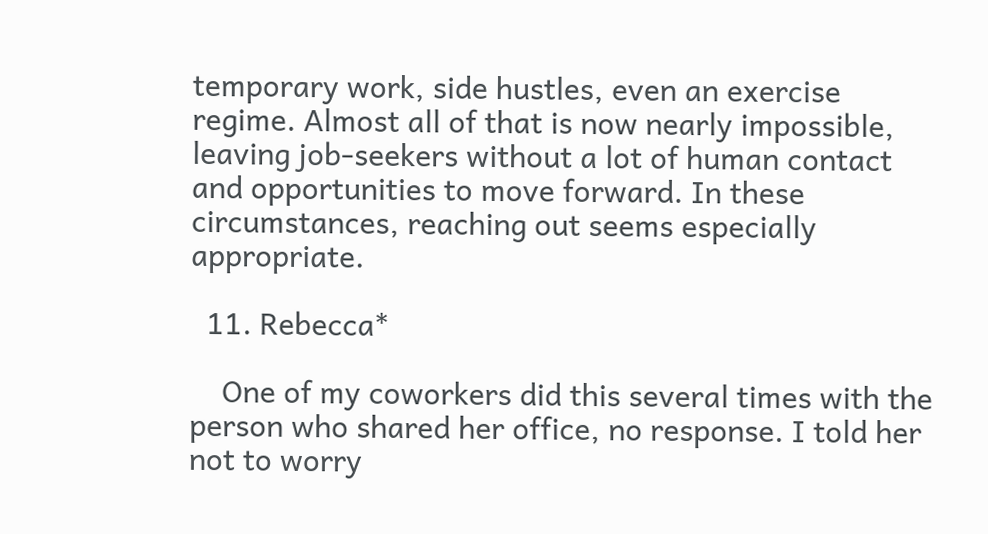temporary work, side hustles, even an exercise regime. Almost all of that is now nearly impossible, leaving job-seekers without a lot of human contact and opportunities to move forward. In these circumstances, reaching out seems especially appropriate.

  11. Rebecca*

    One of my coworkers did this several times with the person who shared her office, no response. I told her not to worry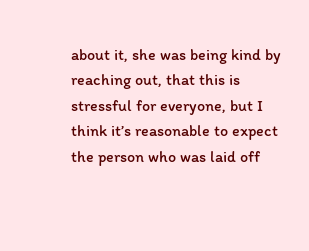about it, she was being kind by reaching out, that this is stressful for everyone, but I think it’s reasonable to expect the person who was laid off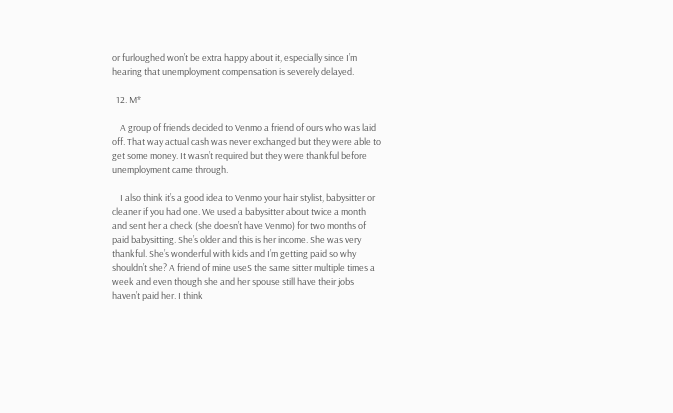or furloughed won’t be extra happy about it, especially since I’m hearing that unemployment compensation is severely delayed.

  12. M*

    A group of friends decided to Venmo a friend of ours who was laid off. That way actual cash was never exchanged but they were able to get some money. It wasn’t required but they were thankful before unemployment came through.

    I also think it’s a good idea to Venmo your hair stylist, babysitter or cleaner if you had one. We used a babysitter about twice a month and sent her a check (she doesn’t have Venmo) for two months of paid babysitting. She’s older and this is her income. She was very thankful. She’s wonderful with kids and I’m getting paid so why shouldn’t she? A friend of mine useS the same sitter multiple times a week and even though she and her spouse still have their jobs haven’t paid her. I think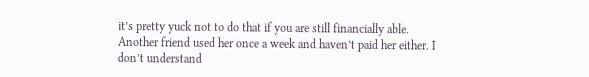it’s pretty yuck not to do that if you are still financially able. Another friend used her once a week and haven’t paid her either. I don’t understand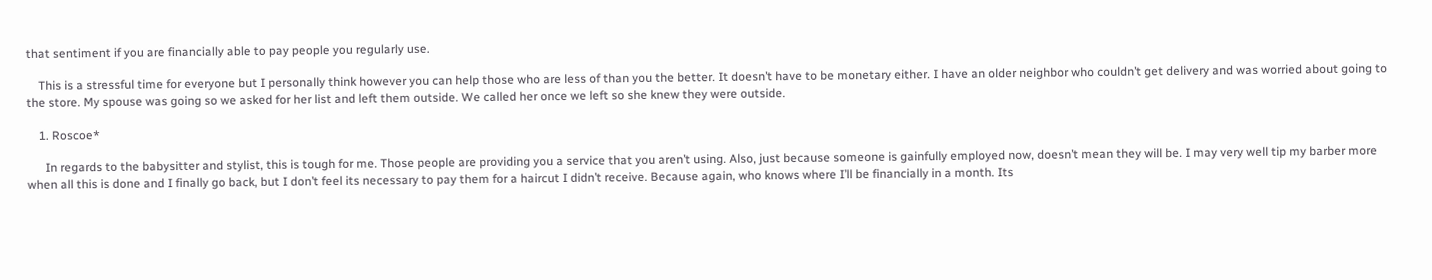that sentiment if you are financially able to pay people you regularly use.

    This is a stressful time for everyone but I personally think however you can help those who are less of than you the better. It doesn’t have to be monetary either. I have an older neighbor who couldn’t get delivery and was worried about going to the store. My spouse was going so we asked for her list and left them outside. We called her once we left so she knew they were outside.

    1. Roscoe*

      In regards to the babysitter and stylist, this is tough for me. Those people are providing you a service that you aren’t using. Also, just because someone is gainfully employed now, doesn’t mean they will be. I may very well tip my barber more when all this is done and I finally go back, but I don’t feel its necessary to pay them for a haircut I didn’t receive. Because again, who knows where I’ll be financially in a month. Its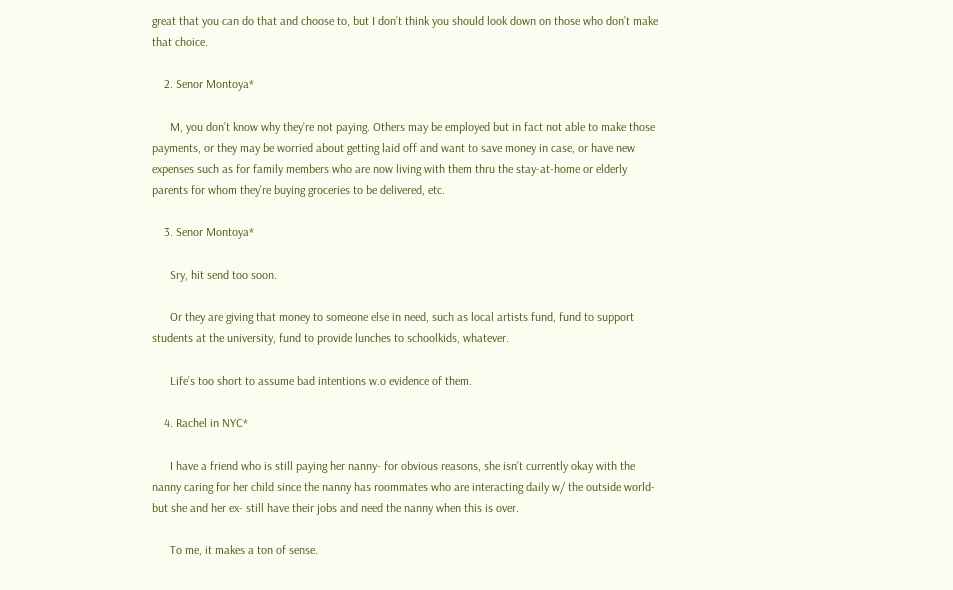great that you can do that and choose to, but I don’t think you should look down on those who don’t make that choice.

    2. Senor Montoya*

      M, you don’t know why they’re not paying. Others may be employed but in fact not able to make those payments, or they may be worried about getting laid off and want to save money in case, or have new expenses such as for family members who are now living with them thru the stay-at-home or elderly parents for whom they’re buying groceries to be delivered, etc.

    3. Senor Montoya*

      Sry, hit send too soon.

      Or they are giving that money to someone else in need, such as local artists fund, fund to support students at the university, fund to provide lunches to schoolkids, whatever.

      Life’s too short to assume bad intentions w.o evidence of them.

    4. Rachel in NYC*

      I have a friend who is still paying her nanny- for obvious reasons, she isn’t currently okay with the nanny caring for her child since the nanny has roommates who are interacting daily w/ the outside world- but she and her ex- still have their jobs and need the nanny when this is over.

      To me, it makes a ton of sense.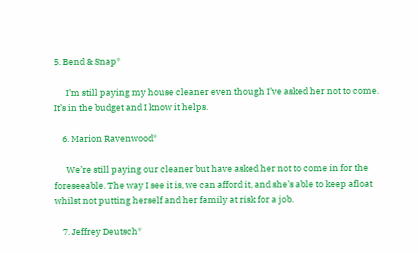5. Bend & Snap*

      I’m still paying my house cleaner even though I’ve asked her not to come. It’s in the budget and I know it helps.

    6. Marion Ravenwood*

      We’re still paying our cleaner but have asked her not to come in for the foreseeable. The way I see it is, we can afford it, and she’s able to keep afloat whilst not putting herself and her family at risk for a job.

    7. Jeffrey Deutsch*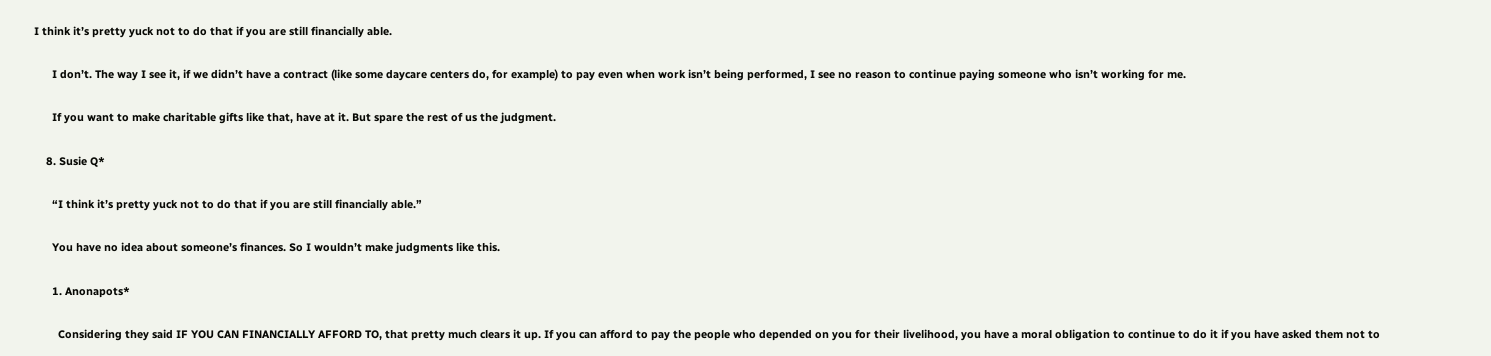I think it’s pretty yuck not to do that if you are still financially able.

      I don’t. The way I see it, if we didn’t have a contract (like some daycare centers do, for example) to pay even when work isn’t being performed, I see no reason to continue paying someone who isn’t working for me.

      If you want to make charitable gifts like that, have at it. But spare the rest of us the judgment.

    8. Susie Q*

      “I think it’s pretty yuck not to do that if you are still financially able.”

      You have no idea about someone’s finances. So I wouldn’t make judgments like this.

      1. Anonapots*

        Considering they said IF YOU CAN FINANCIALLY AFFORD TO, that pretty much clears it up. If you can afford to pay the people who depended on you for their livelihood, you have a moral obligation to continue to do it if you have asked them not to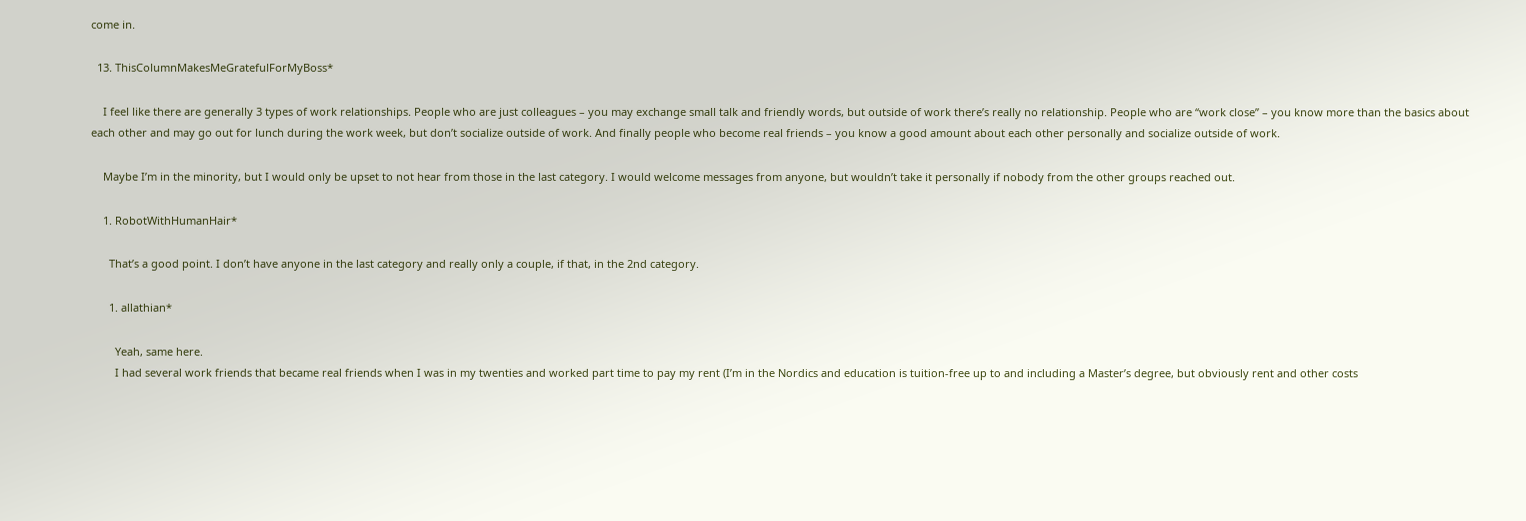come in.

  13. ThisColumnMakesMeGratefulForMyBoss*

    I feel like there are generally 3 types of work relationships. People who are just colleagues – you may exchange small talk and friendly words, but outside of work there’s really no relationship. People who are “work close” – you know more than the basics about each other and may go out for lunch during the work week, but don’t socialize outside of work. And finally people who become real friends – you know a good amount about each other personally and socialize outside of work.

    Maybe I’m in the minority, but I would only be upset to not hear from those in the last category. I would welcome messages from anyone, but wouldn’t take it personally if nobody from the other groups reached out.

    1. RobotWithHumanHair*

      That’s a good point. I don’t have anyone in the last category and really only a couple, if that, in the 2nd category.

      1. allathian*

        Yeah, same here.
        I had several work friends that became real friends when I was in my twenties and worked part time to pay my rent (I’m in the Nordics and education is tuition-free up to and including a Master’s degree, but obviously rent and other costs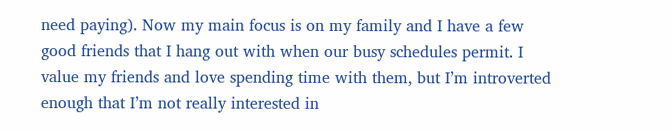need paying). Now my main focus is on my family and I have a few good friends that I hang out with when our busy schedules permit. I value my friends and love spending time with them, but I’m introverted enough that I’m not really interested in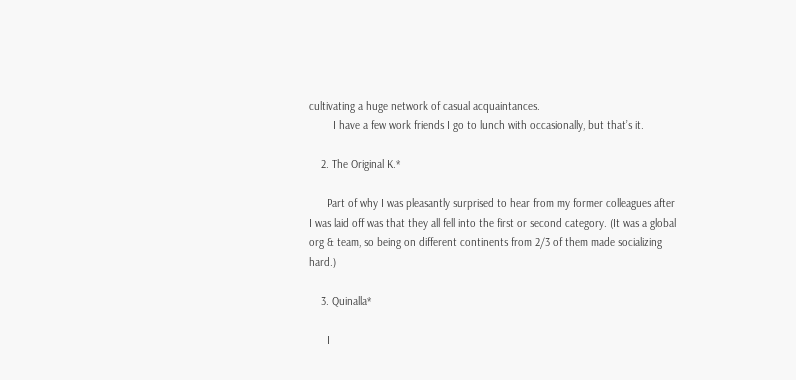cultivating a huge network of casual acquaintances.
        I have a few work friends I go to lunch with occasionally, but that’s it.

    2. The Original K.*

      Part of why I was pleasantly surprised to hear from my former colleagues after I was laid off was that they all fell into the first or second category. (It was a global org & team, so being on different continents from 2/3 of them made socializing hard.)

    3. Quinalla*

      I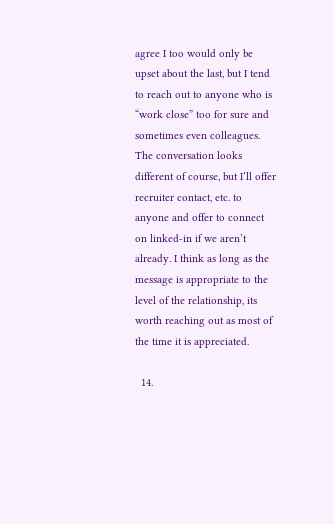agree I too would only be upset about the last, but I tend to reach out to anyone who is “work close” too for sure and sometimes even colleagues. The conversation looks different of course, but I’ll offer recruiter contact, etc. to anyone and offer to connect on linked-in if we aren’t already. I think as long as the message is appropriate to the level of the relationship, its worth reaching out as most of the time it is appreciated.

  14.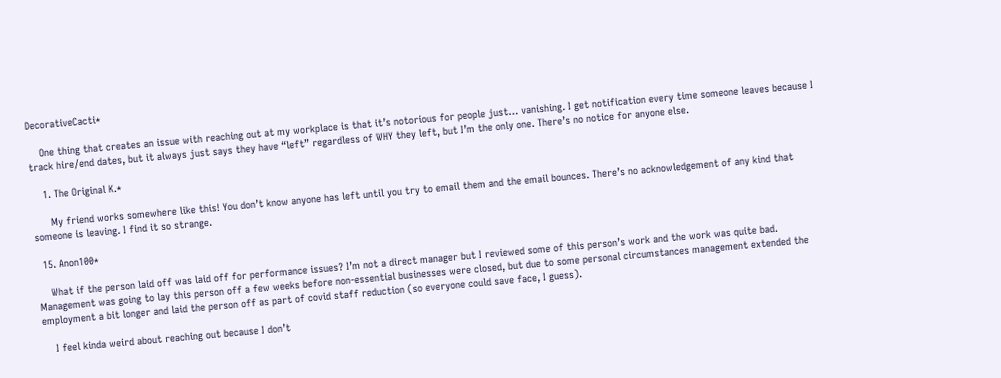DecorativeCacti*

    One thing that creates an issue with reaching out at my workplace is that it’s notorious for people just… vanishing. I get notification every time someone leaves because I track hire/end dates, but it always just says they have “left” regardless of WHY they left, but I’m the only one. There’s no notice for anyone else.

    1. The Original K.*

      My friend works somewhere like this! You don’t know anyone has left until you try to email them and the email bounces. There’s no acknowledgement of any kind that someone is leaving. I find it so strange.

  15. Anon100*

    What if the person laid off was laid off for performance issues? I’m not a direct manager but I reviewed some of this person’s work and the work was quite bad. Management was going to lay this person off a few weeks before non-essential businesses were closed, but due to some personal circumstances management extended the employment a bit longer and laid the person off as part of covid staff reduction (so everyone could save face, I guess).

    I feel kinda weird about reaching out because I don’t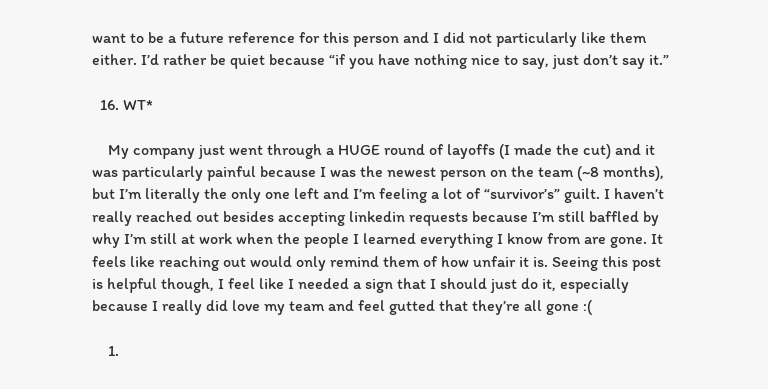want to be a future reference for this person and I did not particularly like them either. I’d rather be quiet because “if you have nothing nice to say, just don’t say it.”

  16. WT*

    My company just went through a HUGE round of layoffs (I made the cut) and it was particularly painful because I was the newest person on the team (~8 months), but I’m literally the only one left and I’m feeling a lot of “survivor’s” guilt. I haven’t really reached out besides accepting linkedin requests because I’m still baffled by why I’m still at work when the people I learned everything I know from are gone. It feels like reaching out would only remind them of how unfair it is. Seeing this post is helpful though, I feel like I needed a sign that I should just do it, especially because I really did love my team and feel gutted that they’re all gone :(

    1.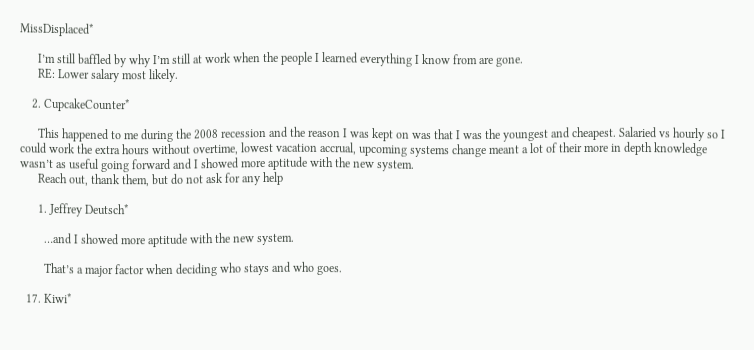MissDisplaced*

      I’m still baffled by why I’m still at work when the people I learned everything I know from are gone.
      RE: Lower salary most likely.

    2. CupcakeCounter*

      This happened to me during the 2008 recession and the reason I was kept on was that I was the youngest and cheapest. Salaried vs hourly so I could work the extra hours without overtime, lowest vacation accrual, upcoming systems change meant a lot of their more in depth knowledge wasn’t as useful going forward and I showed more aptitude with the new system.
      Reach out, thank them, but do not ask for any help

      1. Jeffrey Deutsch*

        …and I showed more aptitude with the new system.

        That’s a major factor when deciding who stays and who goes.

  17. Kiwi*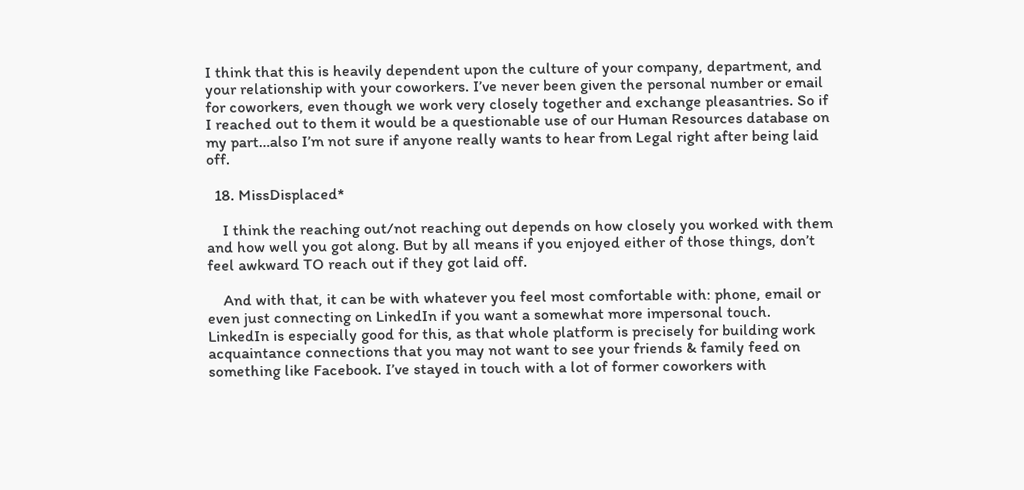I think that this is heavily dependent upon the culture of your company, department, and your relationship with your coworkers. I’ve never been given the personal number or email for coworkers, even though we work very closely together and exchange pleasantries. So if I reached out to them it would be a questionable use of our Human Resources database on my part…also I’m not sure if anyone really wants to hear from Legal right after being laid off.

  18. MissDisplaced*

    I think the reaching out/not reaching out depends on how closely you worked with them and how well you got along. But by all means if you enjoyed either of those things, don’t feel awkward TO reach out if they got laid off.

    And with that, it can be with whatever you feel most comfortable with: phone, email or even just connecting on LinkedIn if you want a somewhat more impersonal touch. LinkedIn is especially good for this, as that whole platform is precisely for building work acquaintance connections that you may not want to see your friends & family feed on something like Facebook. I’ve stayed in touch with a lot of former coworkers with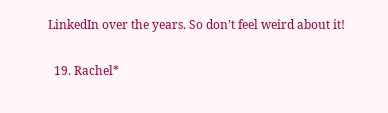LinkedIn over the years. So don’t feel weird about it!

  19. Rachel*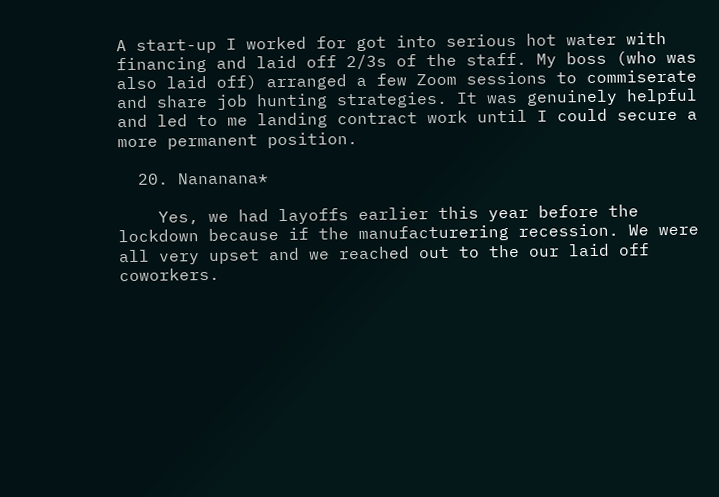A start-up I worked for got into serious hot water with financing and laid off 2/3s of the staff. My boss (who was also laid off) arranged a few Zoom sessions to commiserate and share job hunting strategies. It was genuinely helpful and led to me landing contract work until I could secure a more permanent position.

  20. Nananana*

    Yes, we had layoffs earlier this year before the lockdown because if the manufacturering recession. We were all very upset and we reached out to the our laid off coworkers.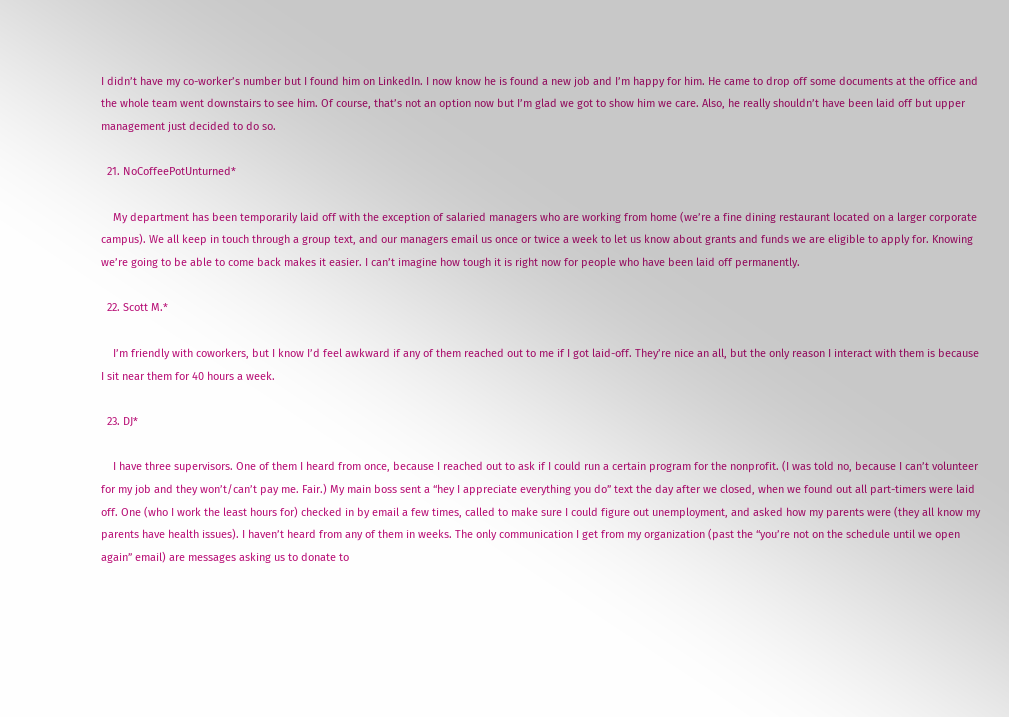I didn’t have my co-worker’s number but I found him on LinkedIn. I now know he is found a new job and I’m happy for him. He came to drop off some documents at the office and the whole team went downstairs to see him. Of course, that’s not an option now but I’m glad we got to show him we care. Also, he really shouldn’t have been laid off but upper management just decided to do so.

  21. NoCoffeePotUnturned*

    My department has been temporarily laid off with the exception of salaried managers who are working from home (we’re a fine dining restaurant located on a larger corporate campus). We all keep in touch through a group text, and our managers email us once or twice a week to let us know about grants and funds we are eligible to apply for. Knowing we’re going to be able to come back makes it easier. I can’t imagine how tough it is right now for people who have been laid off permanently.

  22. Scott M.*

    I’m friendly with coworkers, but I know I’d feel awkward if any of them reached out to me if I got laid-off. They’re nice an all, but the only reason I interact with them is because I sit near them for 40 hours a week.

  23. DJ*

    I have three supervisors. One of them I heard from once, because I reached out to ask if I could run a certain program for the nonprofit. (I was told no, because I can’t volunteer for my job and they won’t/can’t pay me. Fair.) My main boss sent a “hey I appreciate everything you do” text the day after we closed, when we found out all part-timers were laid off. One (who I work the least hours for) checked in by email a few times, called to make sure I could figure out unemployment, and asked how my parents were (they all know my parents have health issues). I haven’t heard from any of them in weeks. The only communication I get from my organization (past the “you’re not on the schedule until we open again” email) are messages asking us to donate to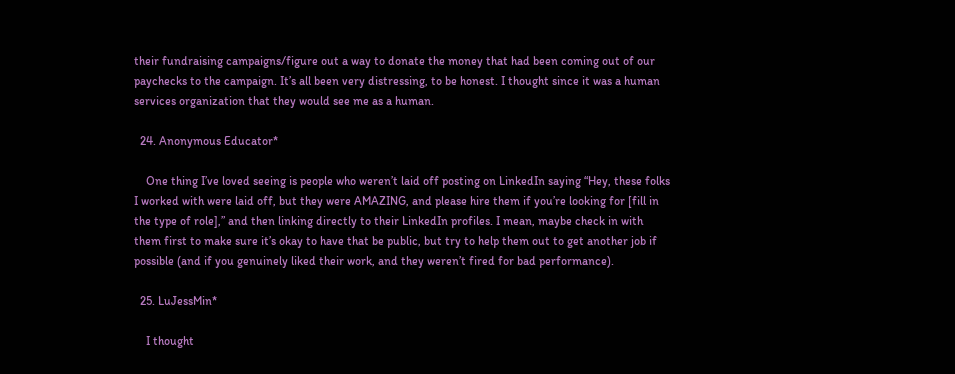their fundraising campaigns/figure out a way to donate the money that had been coming out of our paychecks to the campaign. It’s all been very distressing, to be honest. I thought since it was a human services organization that they would see me as a human.

  24. Anonymous Educator*

    One thing I’ve loved seeing is people who weren’t laid off posting on LinkedIn saying “Hey, these folks I worked with were laid off, but they were AMAZING, and please hire them if you’re looking for [fill in the type of role],” and then linking directly to their LinkedIn profiles. I mean, maybe check in with them first to make sure it’s okay to have that be public, but try to help them out to get another job if possible (and if you genuinely liked their work, and they weren’t fired for bad performance).

  25. LuJessMin*

    I thought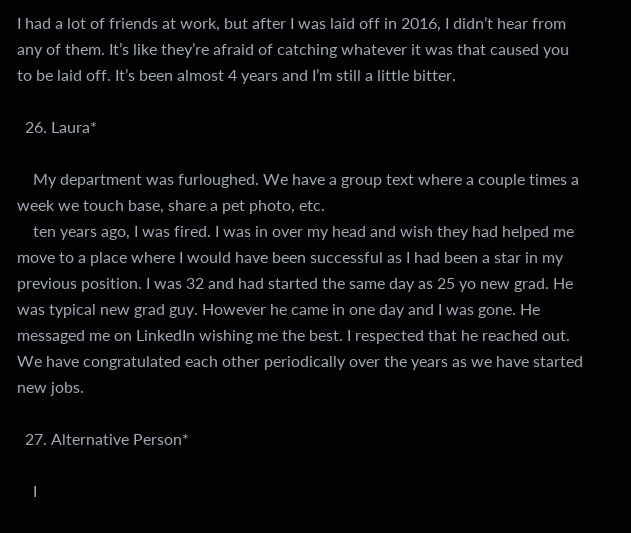I had a lot of friends at work, but after I was laid off in 2016, I didn’t hear from any of them. It’s like they’re afraid of catching whatever it was that caused you to be laid off. It’s been almost 4 years and I’m still a little bitter.

  26. Laura*

    My department was furloughed. We have a group text where a couple times a week we touch base, share a pet photo, etc.
    ten years ago, I was fired. I was in over my head and wish they had helped me move to a place where I would have been successful as I had been a star in my previous position. I was 32 and had started the same day as 25 yo new grad. He was typical new grad guy. However he came in one day and I was gone. He messaged me on LinkedIn wishing me the best. I respected that he reached out. We have congratulated each other periodically over the years as we have started new jobs.

  27. Alternative Person*

    I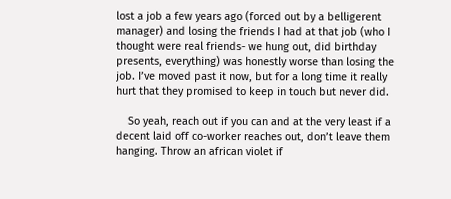lost a job a few years ago (forced out by a belligerent manager) and losing the friends I had at that job (who I thought were real friends- we hung out, did birthday presents, everything) was honestly worse than losing the job. I’ve moved past it now, but for a long time it really hurt that they promised to keep in touch but never did.

    So yeah, reach out if you can and at the very least if a decent laid off co-worker reaches out, don’t leave them hanging. Throw an african violet if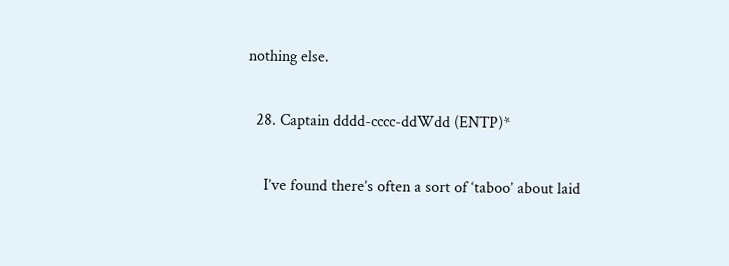nothing else.

  28. Captain dddd-cccc-ddWdd (ENTP)*

    I’ve found there’s often a sort of ‘taboo’ about laid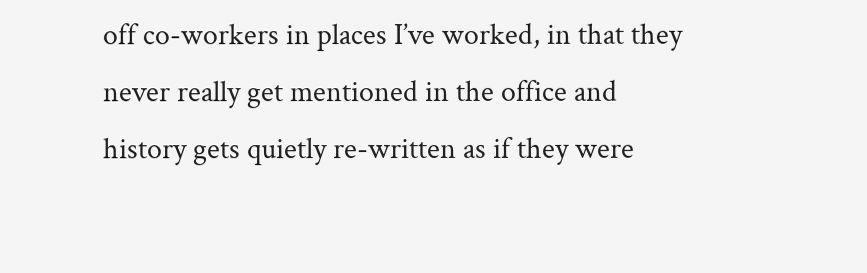off co-workers in places I’ve worked, in that they never really get mentioned in the office and history gets quietly re-written as if they were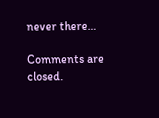never there…

Comments are closed.